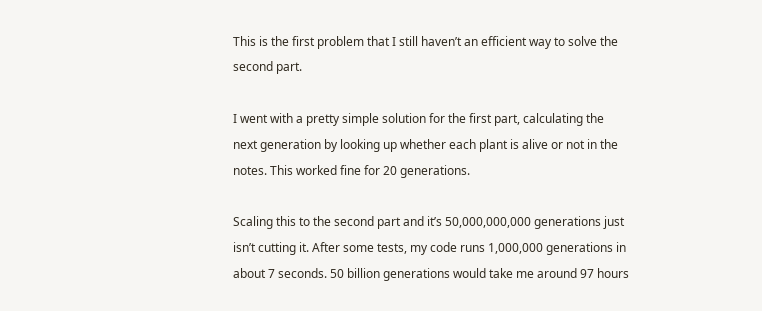This is the first problem that I still haven’t an efficient way to solve the second part.

I went with a pretty simple solution for the first part, calculating the next generation by looking up whether each plant is alive or not in the notes. This worked fine for 20 generations.

Scaling this to the second part and it’s 50,000,000,000 generations just isn’t cutting it. After some tests, my code runs 1,000,000 generations in about 7 seconds. 50 billion generations would take me around 97 hours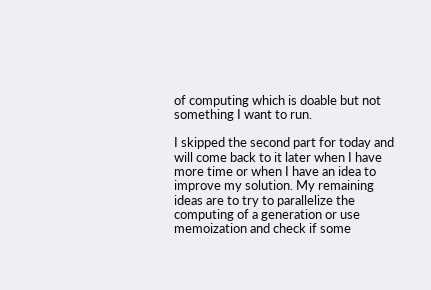of computing which is doable but not something I want to run.

I skipped the second part for today and will come back to it later when I have more time or when I have an idea to improve my solution. My remaining ideas are to try to parallelize the computing of a generation or use memoization and check if some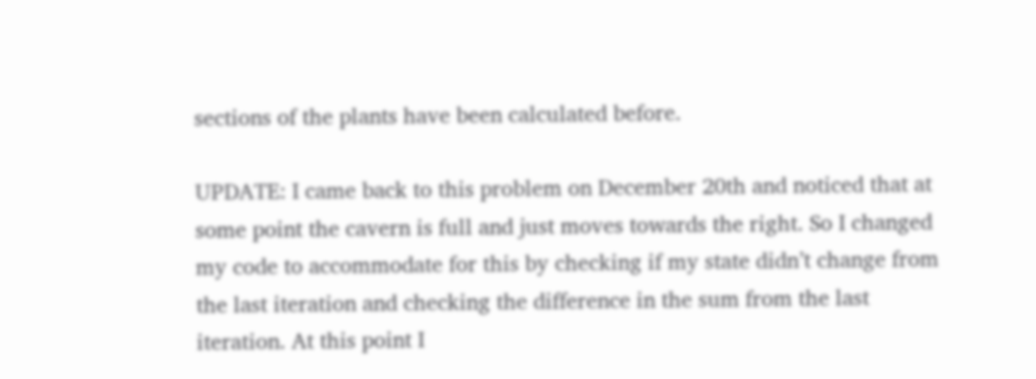sections of the plants have been calculated before.

UPDATE: I came back to this problem on December 20th and noticed that at some point the cavern is full and just moves towards the right. So I changed my code to accommodate for this by checking if my state didn’t change from the last iteration and checking the difference in the sum from the last iteration. At this point I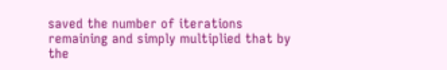saved the number of iterations remaining and simply multiplied that by the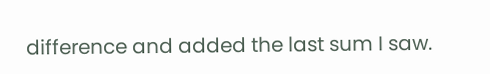difference and added the last sum I saw.